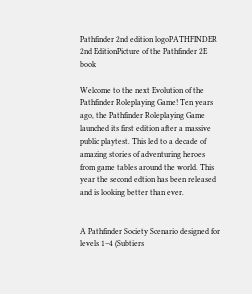Pathfinder 2nd edition logoPATHFINDER 2nd EditionPicture of the Pathfinder 2E book

Welcome to the next Evolution of the Pathfinder Roleplaying Game! Ten years ago, the Pathfinder Roleplaying Game launched its first edition after a massive public playtest. This led to a decade of amazing stories of adventuring heroes from game tables around the world. This year the second edtion has been released and is looking better than ever.


A Pathfinder Society Scenario designed for levels 1–4 (Subtiers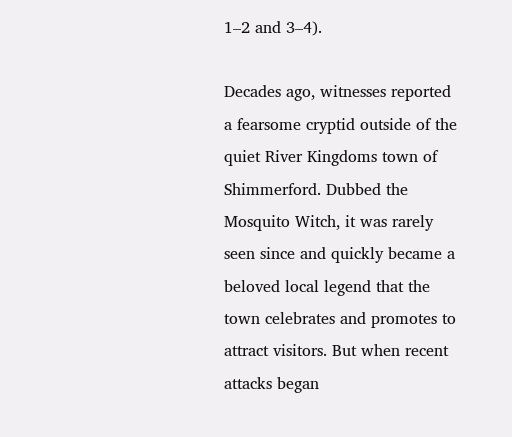1–2 and 3–4).

Decades ago, witnesses reported a fearsome cryptid outside of the quiet River Kingdoms town of Shimmerford. Dubbed the Mosquito Witch, it was rarely seen since and quickly became a beloved local legend that the town celebrates and promotes to attract visitors. But when recent attacks began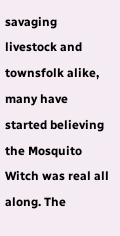savaging livestock and townsfolk alike, many have started believing the Mosquito Witch was real all along. The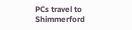PCs travel to Shimmerford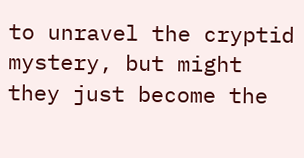to unravel the cryptid mystery, but might they just become the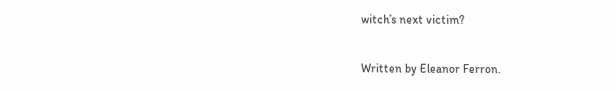witch’s next victim?

Written by Eleanor Ferron.